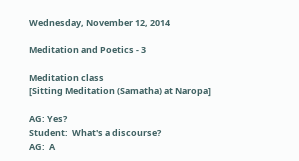Wednesday, November 12, 2014

Meditation and Poetics - 3

Meditation class
[Sitting Meditation (Samatha) at Naropa]

AG: Yes?
Student:  What's a discourse?
AG:  A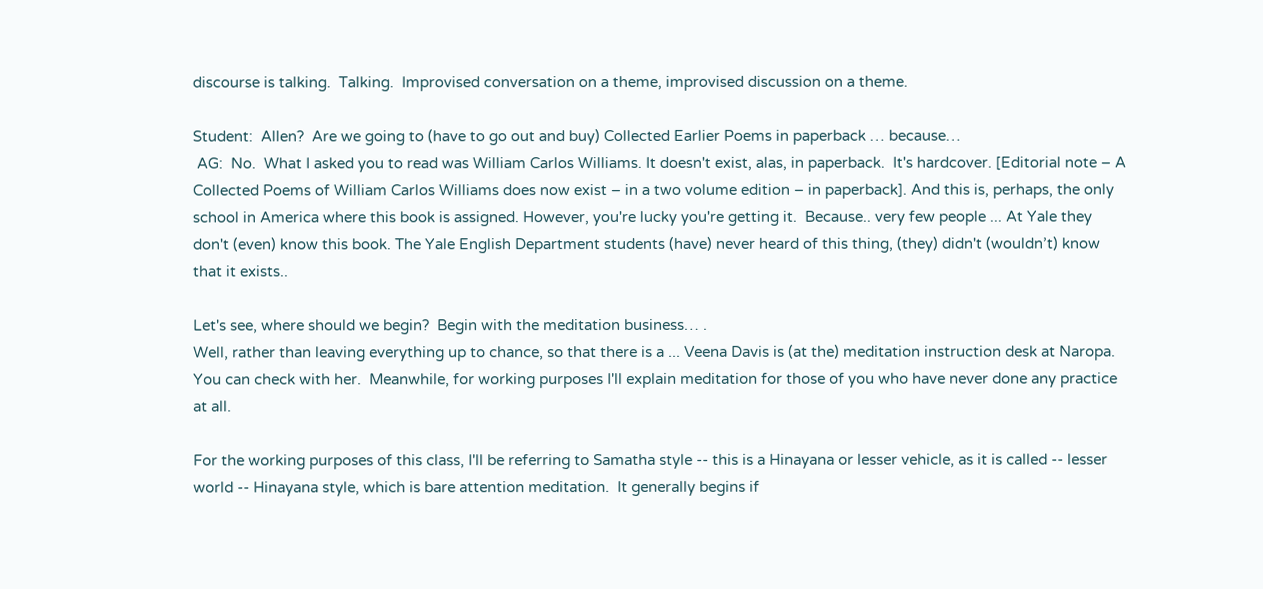discourse is talking.  Talking.  Improvised conversation on a theme, improvised discussion on a theme.

Student:  Allen?  Are we going to (have to go out and buy) Collected Earlier Poems in paperback … because…
 AG:  No.  What I asked you to read was William Carlos Williams. It doesn't exist, alas, in paperback.  It's hardcover. [Editorial note – A Collected Poems of William Carlos Williams does now exist – in a two volume edition – in paperback]. And this is, perhaps, the only school in America where this book is assigned. However, you're lucky you're getting it.  Because.. very few people ... At Yale they don't (even) know this book. The Yale English Department students (have) never heard of this thing, (they) didn't (wouldn’t) know that it exists..

Let's see, where should we begin?  Begin with the meditation business… .
Well, rather than leaving everything up to chance, so that there is a ... Veena Davis is (at the) meditation instruction desk at Naropa. You can check with her.  Meanwhile, for working purposes I'll explain meditation for those of you who have never done any practice at all.

For the working purposes of this class, I'll be referring to Samatha style -- this is a Hinayana or lesser vehicle, as it is called -- lesser world -- Hinayana style, which is bare attention meditation.  It generally begins if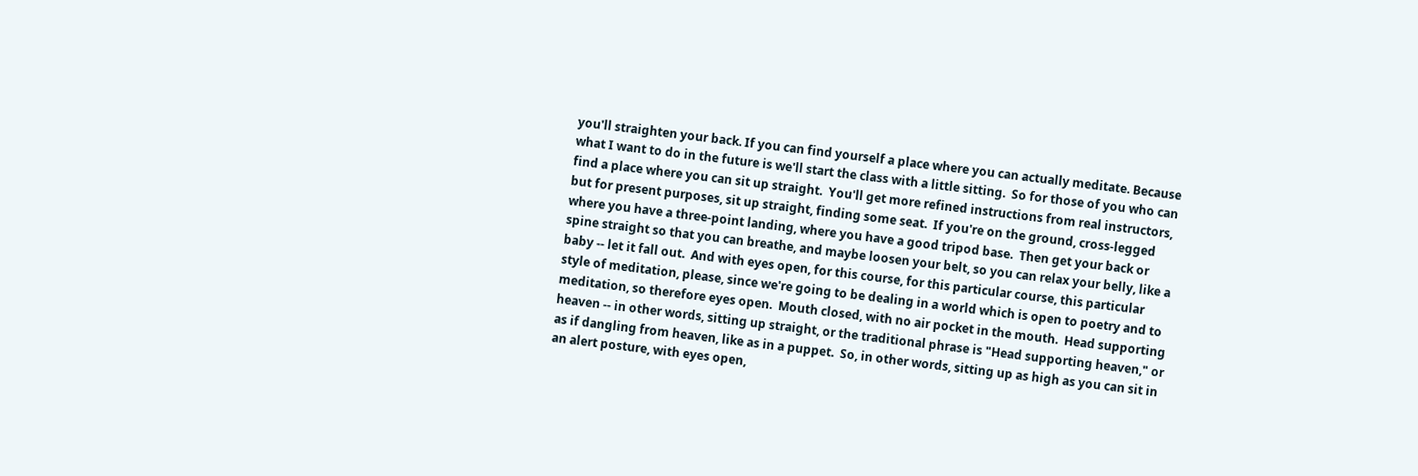you'll straighten your back. If you can find yourself a place where you can actually meditate. Because what I want to do in the future is we'll start the class with a little sitting.  So for those of you who can find a place where you can sit up straight.  You'll get more refined instructions from real instructors, but for present purposes, sit up straight, finding some seat.  If you're on the ground, cross-legged where you have a three-point landing, where you have a good tripod base.  Then get your back or spine straight so that you can breathe, and maybe loosen your belt, so you can relax your belly, like a baby -- let it fall out.  And with eyes open, for this course, for this particular course, this particular style of meditation, please, since we're going to be dealing in a world which is open to poetry and to meditation, so therefore eyes open.  Mouth closed, with no air pocket in the mouth.  Head supporting heaven -- in other words, sitting up straight, or the traditional phrase is "Head supporting heaven," or as if dangling from heaven, like as in a puppet.  So, in other words, sitting up as high as you can sit in an alert posture, with eyes open,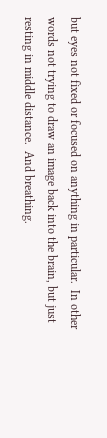but eyes not fixed or focused on anything in particular.  In other words not trying to draw an image back into the brain, but just resting in middle distance.  And breathing.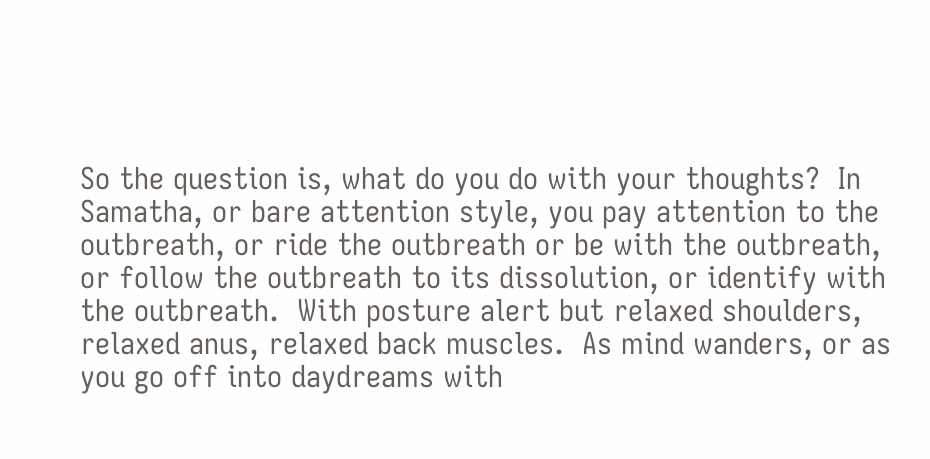So the question is, what do you do with your thoughts?  In Samatha, or bare attention style, you pay attention to the outbreath, or ride the outbreath or be with the outbreath, or follow the outbreath to its dissolution, or identify with the outbreath.  With posture alert but relaxed shoulders, relaxed anus, relaxed back muscles.  As mind wanders, or as you go off into daydreams with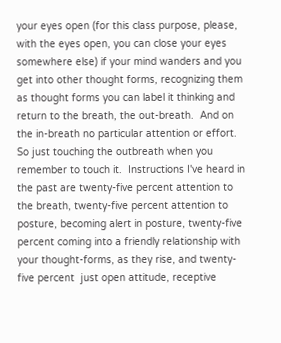your eyes open (for this class purpose, please, with the eyes open, you can close your eyes somewhere else) if your mind wanders and you get into other thought forms, recognizing them as thought forms you can label it thinking and return to the breath, the out-breath.  And on the in-breath no particular attention or effort.  So just touching the outbreath when you remember to touch it.  Instructions I've heard in the past are twenty-five percent attention to the breath, twenty-five percent attention to posture, becoming alert in posture, twenty-five percent coming into a friendly relationship with your thought-forms, as they rise, and twenty-five percent  just open attitude, receptive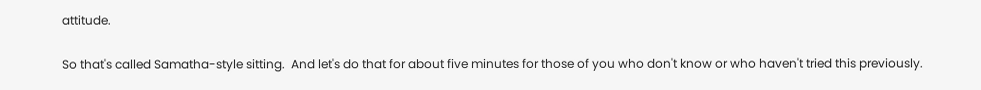attitude.

So that's called Samatha-style sitting.  And let's do that for about five minutes for those of you who don't know or who haven't tried this previously.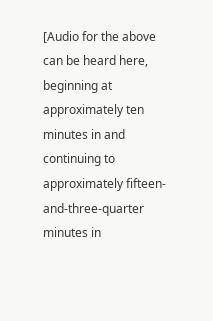[Audio for the above can be heard here, beginning at approximately ten minutes in and continuing to approximately fifteen-and-three-quarter minutes in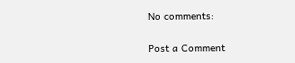No comments:

Post a Comment